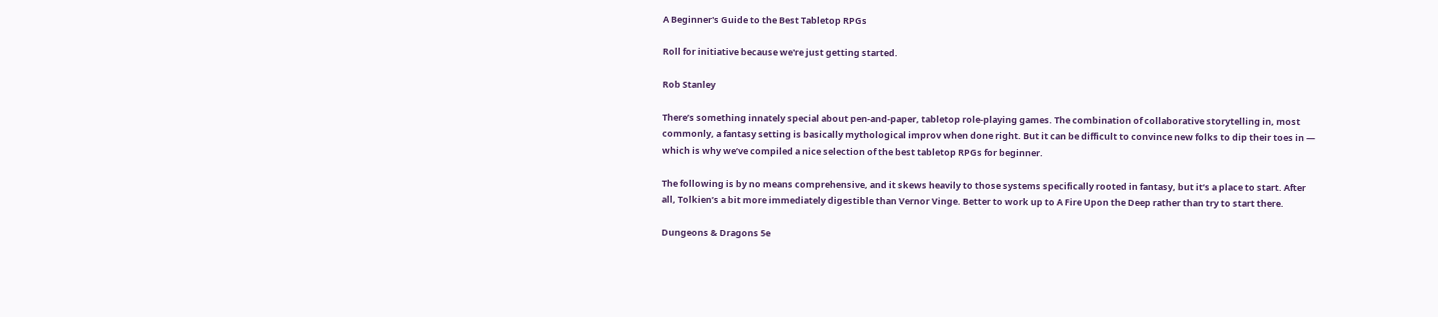A Beginner's Guide to the Best Tabletop RPGs

Roll for initiative because we're just getting started.

Rob Stanley

There’s something innately special about pen-and-paper, tabletop role-playing games. The combination of collaborative storytelling in, most commonly, a fantasy setting is basically mythological improv when done right. But it can be difficult to convince new folks to dip their toes in — which is why we’ve compiled a nice selection of the best tabletop RPGs for beginner.

The following is by no means comprehensive, and it skews heavily to those systems specifically rooted in fantasy, but it’s a place to start. After all, Tolkien’s a bit more immediately digestible than Vernor Vinge. Better to work up to A Fire Upon the Deep rather than try to start there.

Dungeons & Dragons 5e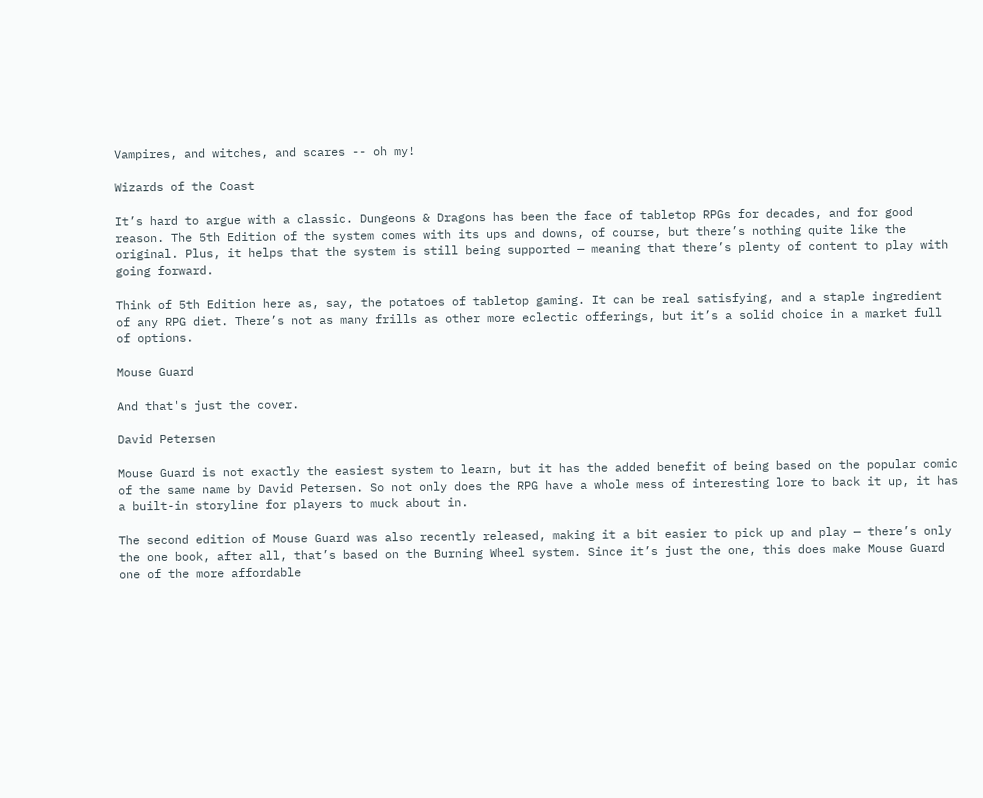Vampires, and witches, and scares -- oh my!

Wizards of the Coast

It’s hard to argue with a classic. Dungeons & Dragons has been the face of tabletop RPGs for decades, and for good reason. The 5th Edition of the system comes with its ups and downs, of course, but there’s nothing quite like the original. Plus, it helps that the system is still being supported — meaning that there’s plenty of content to play with going forward.

Think of 5th Edition here as, say, the potatoes of tabletop gaming. It can be real satisfying, and a staple ingredient of any RPG diet. There’s not as many frills as other more eclectic offerings, but it’s a solid choice in a market full of options.

Mouse Guard

And that's just the cover.

David Petersen

Mouse Guard is not exactly the easiest system to learn, but it has the added benefit of being based on the popular comic of the same name by David Petersen. So not only does the RPG have a whole mess of interesting lore to back it up, it has a built-in storyline for players to muck about in.

The second edition of Mouse Guard was also recently released, making it a bit easier to pick up and play — there’s only the one book, after all, that’s based on the Burning Wheel system. Since it’s just the one, this does make Mouse Guard one of the more affordable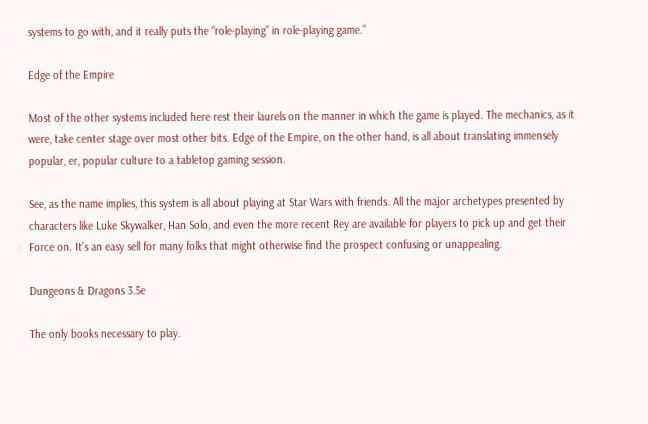systems to go with, and it really puts the “role-playing” in role-playing game.”

Edge of the Empire

Most of the other systems included here rest their laurels on the manner in which the game is played. The mechanics, as it were, take center stage over most other bits. Edge of the Empire, on the other hand, is all about translating immensely popular, er, popular culture to a tabletop gaming session.

See, as the name implies, this system is all about playing at Star Wars with friends. All the major archetypes presented by characters like Luke Skywalker, Han Solo, and even the more recent Rey are available for players to pick up and get their Force on. It’s an easy sell for many folks that might otherwise find the prospect confusing or unappealing.

Dungeons & Dragons 3.5e

The only books necessary to play.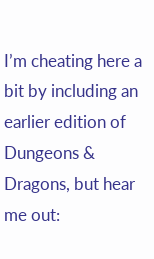I’m cheating here a bit by including an earlier edition of Dungeons & Dragons, but hear me out: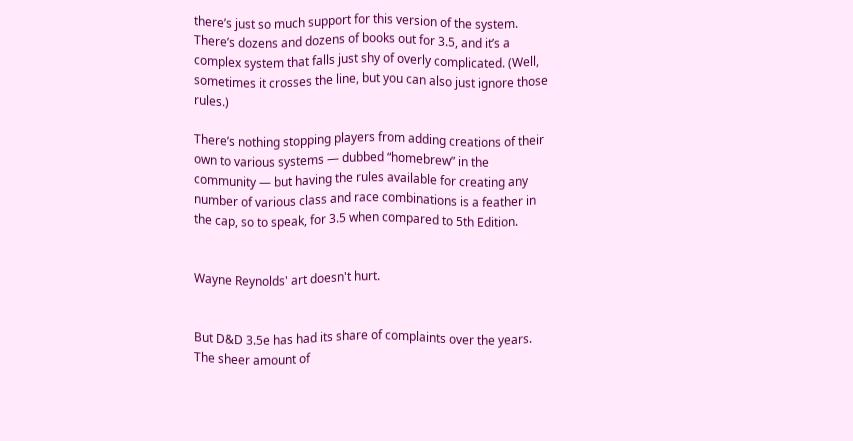there’s just so much support for this version of the system. There’s dozens and dozens of books out for 3.5, and it’s a complex system that falls just shy of overly complicated. (Well, sometimes it crosses the line, but you can also just ignore those rules.)

There’s nothing stopping players from adding creations of their own to various systems — dubbed “homebrew” in the community — but having the rules available for creating any number of various class and race combinations is a feather in the cap, so to speak, for 3.5 when compared to 5th Edition.


Wayne Reynolds' art doesn't hurt.


But D&D 3.5e has had its share of complaints over the years. The sheer amount of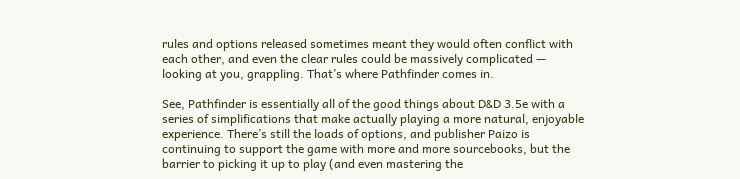rules and options released sometimes meant they would often conflict with each other, and even the clear rules could be massively complicated — looking at you, grappling. That’s where Pathfinder comes in.

See, Pathfinder is essentially all of the good things about D&D 3.5e with a series of simplifications that make actually playing a more natural, enjoyable experience. There’s still the loads of options, and publisher Paizo is continuing to support the game with more and more sourcebooks, but the barrier to picking it up to play (and even mastering the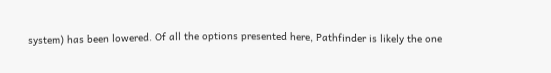system) has been lowered. Of all the options presented here, Pathfinder is likely the one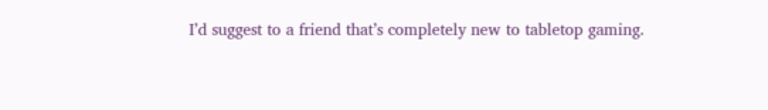I’d suggest to a friend that’s completely new to tabletop gaming.